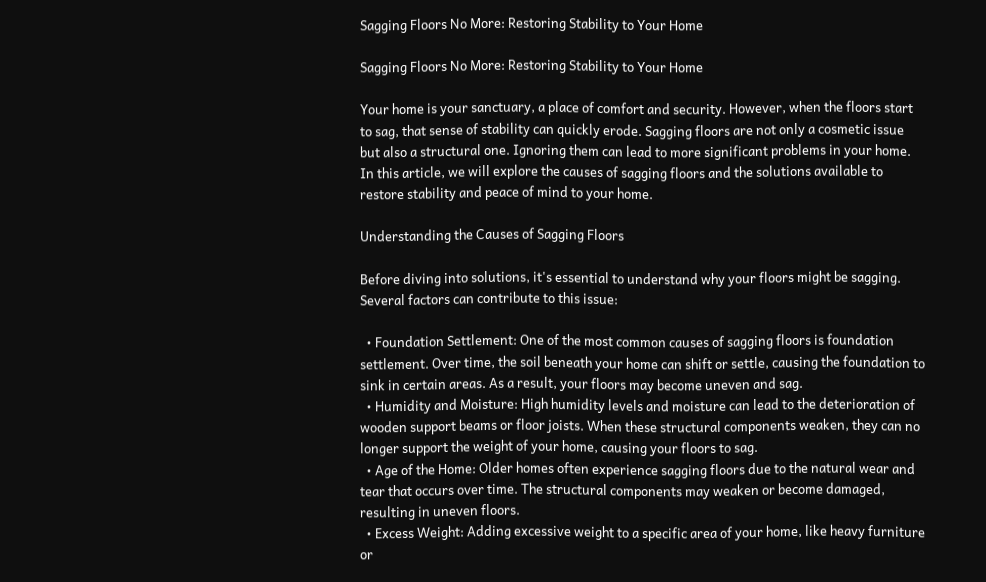Sagging Floors No More: Restoring Stability to Your Home

Sagging Floors No More: Restoring Stability to Your Home

Your home is your sanctuary, a place of comfort and security. However, when the floors start to sag, that sense of stability can quickly erode. Sagging floors are not only a cosmetic issue but also a structural one. Ignoring them can lead to more significant problems in your home. In this article, we will explore the causes of sagging floors and the solutions available to restore stability and peace of mind to your home.

Understanding the Causes of Sagging Floors

Before diving into solutions, it's essential to understand why your floors might be sagging. Several factors can contribute to this issue:

  • Foundation Settlement: One of the most common causes of sagging floors is foundation settlement. Over time, the soil beneath your home can shift or settle, causing the foundation to sink in certain areas. As a result, your floors may become uneven and sag.
  • Humidity and Moisture: High humidity levels and moisture can lead to the deterioration of wooden support beams or floor joists. When these structural components weaken, they can no longer support the weight of your home, causing your floors to sag.
  • Age of the Home: Older homes often experience sagging floors due to the natural wear and tear that occurs over time. The structural components may weaken or become damaged, resulting in uneven floors.
  • Excess Weight: Adding excessive weight to a specific area of your home, like heavy furniture or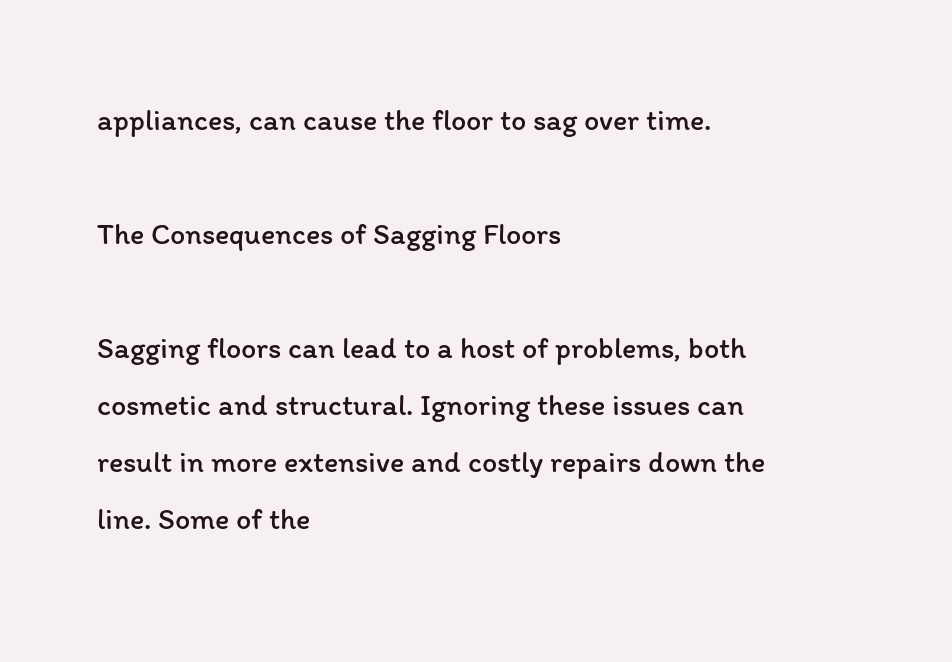appliances, can cause the floor to sag over time.

The Consequences of Sagging Floors

Sagging floors can lead to a host of problems, both cosmetic and structural. Ignoring these issues can result in more extensive and costly repairs down the line. Some of the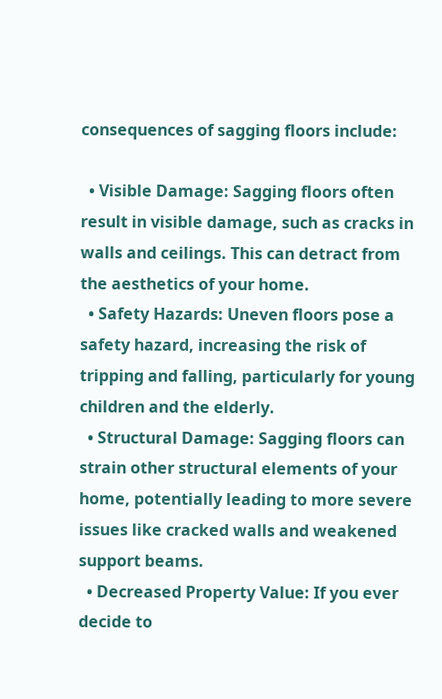consequences of sagging floors include:

  • Visible Damage: Sagging floors often result in visible damage, such as cracks in walls and ceilings. This can detract from the aesthetics of your home.
  • Safety Hazards: Uneven floors pose a safety hazard, increasing the risk of tripping and falling, particularly for young children and the elderly.
  • Structural Damage: Sagging floors can strain other structural elements of your home, potentially leading to more severe issues like cracked walls and weakened support beams.
  • Decreased Property Value: If you ever decide to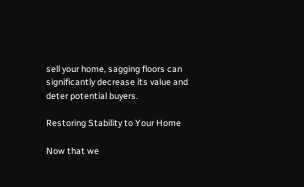sell your home, sagging floors can significantly decrease its value and deter potential buyers.

Restoring Stability to Your Home

Now that we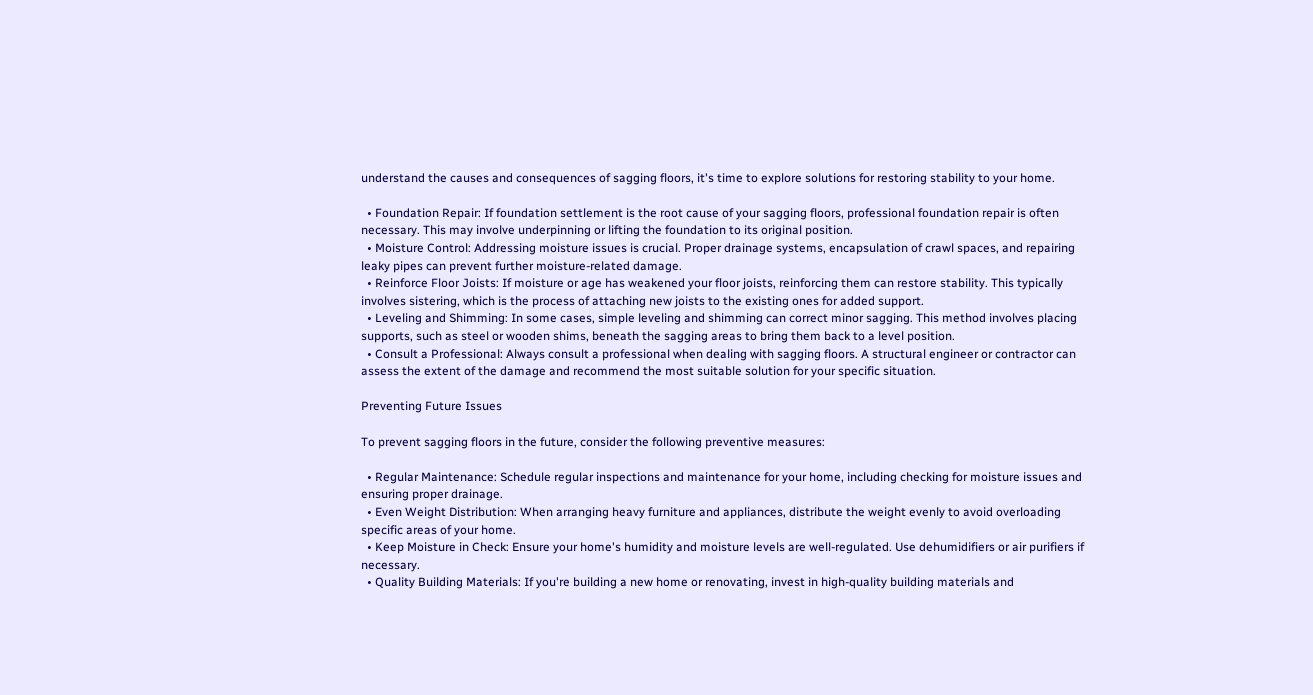understand the causes and consequences of sagging floors, it's time to explore solutions for restoring stability to your home.

  • Foundation Repair: If foundation settlement is the root cause of your sagging floors, professional foundation repair is often necessary. This may involve underpinning or lifting the foundation to its original position.
  • Moisture Control: Addressing moisture issues is crucial. Proper drainage systems, encapsulation of crawl spaces, and repairing leaky pipes can prevent further moisture-related damage.
  • Reinforce Floor Joists: If moisture or age has weakened your floor joists, reinforcing them can restore stability. This typically involves sistering, which is the process of attaching new joists to the existing ones for added support.
  • Leveling and Shimming: In some cases, simple leveling and shimming can correct minor sagging. This method involves placing supports, such as steel or wooden shims, beneath the sagging areas to bring them back to a level position.
  • Consult a Professional: Always consult a professional when dealing with sagging floors. A structural engineer or contractor can assess the extent of the damage and recommend the most suitable solution for your specific situation.

Preventing Future Issues

To prevent sagging floors in the future, consider the following preventive measures:

  • Regular Maintenance: Schedule regular inspections and maintenance for your home, including checking for moisture issues and ensuring proper drainage.
  • Even Weight Distribution: When arranging heavy furniture and appliances, distribute the weight evenly to avoid overloading specific areas of your home.
  • Keep Moisture in Check: Ensure your home's humidity and moisture levels are well-regulated. Use dehumidifiers or air purifiers if necessary.
  • Quality Building Materials: If you're building a new home or renovating, invest in high-quality building materials and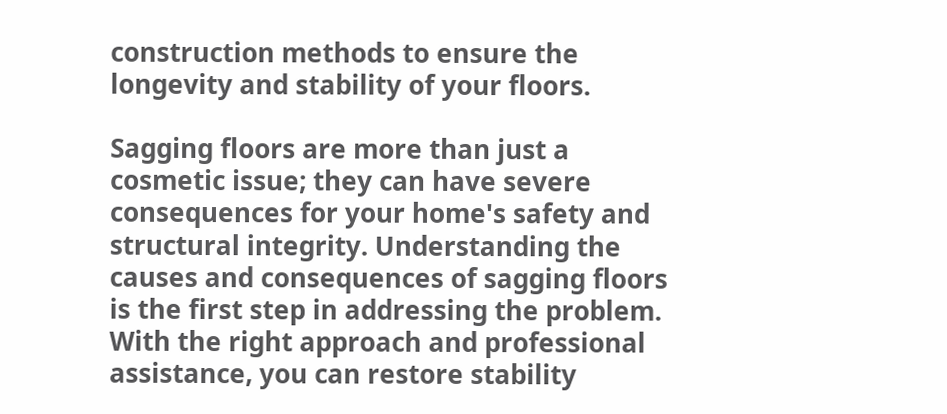construction methods to ensure the longevity and stability of your floors.

Sagging floors are more than just a cosmetic issue; they can have severe consequences for your home's safety and structural integrity. Understanding the causes and consequences of sagging floors is the first step in addressing the problem. With the right approach and professional assistance, you can restore stability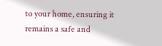to your home, ensuring it remains a safe and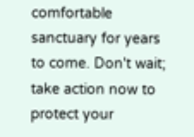comfortable sanctuary for years to come. Don't wait; take action now to protect your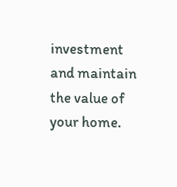investment and maintain the value of your home.